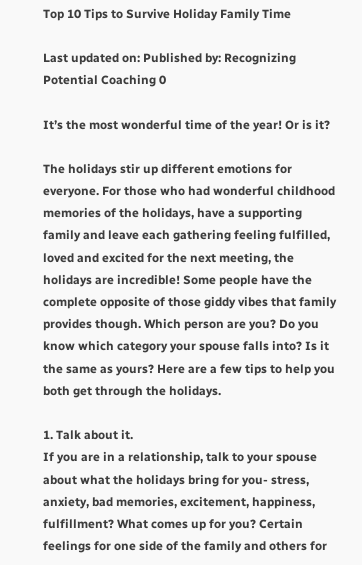Top 10 Tips to Survive Holiday Family Time

Last updated on: Published by: Recognizing Potential Coaching 0

It’s the most wonderful time of the year! Or is it?

The holidays stir up different emotions for everyone. For those who had wonderful childhood memories of the holidays, have a supporting family and leave each gathering feeling fulfilled, loved and excited for the next meeting, the holidays are incredible! Some people have the complete opposite of those giddy vibes that family provides though. Which person are you? Do you know which category your spouse falls into? Is it the same as yours? Here are a few tips to help you both get through the holidays.

1. Talk about it.
If you are in a relationship, talk to your spouse about what the holidays bring for you- stress, anxiety, bad memories, excitement, happiness, fulfillment? What comes up for you? Certain feelings for one side of the family and others for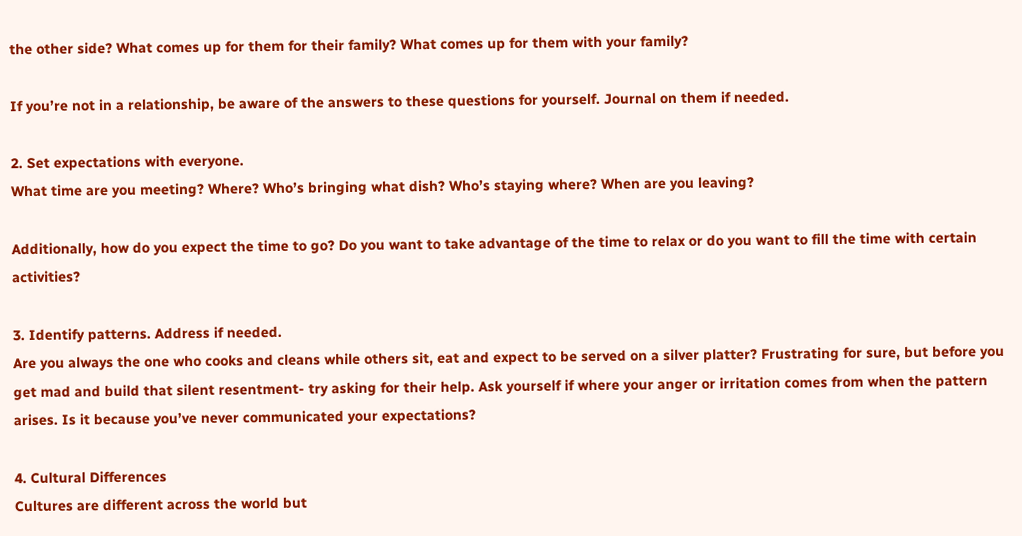the other side? What comes up for them for their family? What comes up for them with your family?

If you’re not in a relationship, be aware of the answers to these questions for yourself. Journal on them if needed.

2. Set expectations with everyone.
What time are you meeting? Where? Who’s bringing what dish? Who’s staying where? When are you leaving?

Additionally, how do you expect the time to go? Do you want to take advantage of the time to relax or do you want to fill the time with certain activities?

3. Identify patterns. Address if needed.
Are you always the one who cooks and cleans while others sit, eat and expect to be served on a silver platter? Frustrating for sure, but before you get mad and build that silent resentment- try asking for their help. Ask yourself if where your anger or irritation comes from when the pattern arises. Is it because you’ve never communicated your expectations?

4. Cultural Differences
Cultures are different across the world but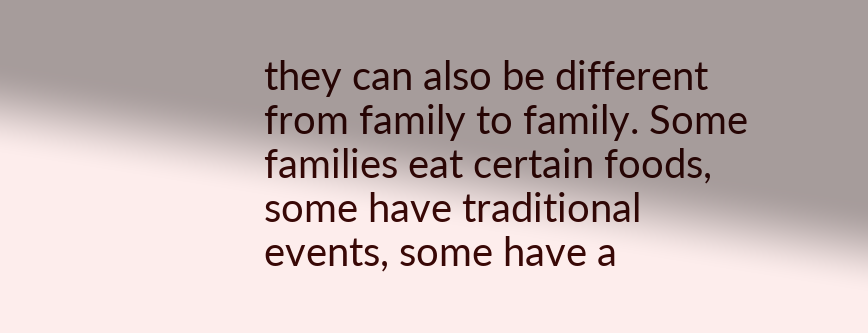they can also be different from family to family. Some families eat certain foods, some have traditional events, some have a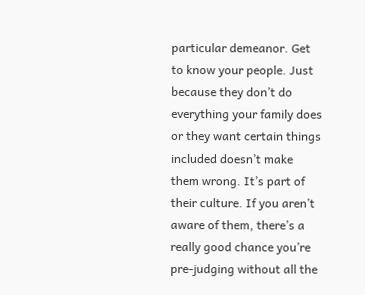particular demeanor. Get to know your people. Just because they don’t do everything your family does or they want certain things included doesn’t make them wrong. It’s part of their culture. If you aren’t aware of them, there’s a really good chance you’re pre-judging without all the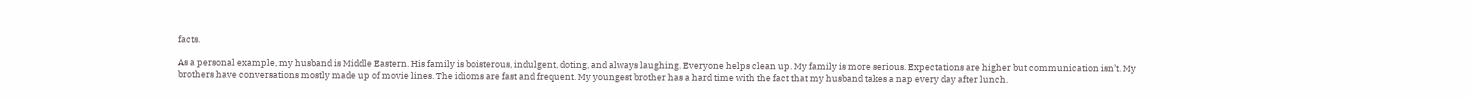facts.

As a personal example, my husband is Middle Eastern. His family is boisterous, indulgent, doting, and always laughing. Everyone helps clean up. My family is more serious. Expectations are higher but communication isn’t. My brothers have conversations mostly made up of movie lines. The idioms are fast and frequent. My youngest brother has a hard time with the fact that my husband takes a nap every day after lunch.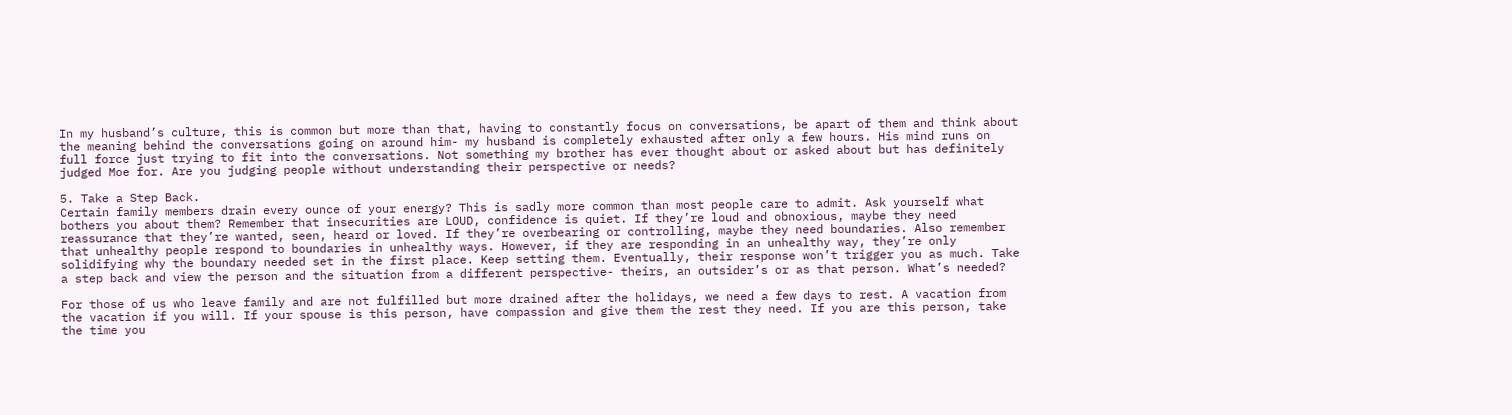In my husband’s culture, this is common but more than that, having to constantly focus on conversations, be apart of them and think about the meaning behind the conversations going on around him- my husband is completely exhausted after only a few hours. His mind runs on full force just trying to fit into the conversations. Not something my brother has ever thought about or asked about but has definitely judged Moe for. Are you judging people without understanding their perspective or needs?

5. Take a Step Back.
Certain family members drain every ounce of your energy? This is sadly more common than most people care to admit. Ask yourself what bothers you about them? Remember that insecurities are LOUD, confidence is quiet. If they’re loud and obnoxious, maybe they need reassurance that they’re wanted, seen, heard or loved. If they’re overbearing or controlling, maybe they need boundaries. Also remember that unhealthy people respond to boundaries in unhealthy ways. However, if they are responding in an unhealthy way, they’re only solidifying why the boundary needed set in the first place. Keep setting them. Eventually, their response won’t trigger you as much. Take a step back and view the person and the situation from a different perspective- theirs, an outsider’s or as that person. What’s needed?

For those of us who leave family and are not fulfilled but more drained after the holidays, we need a few days to rest. A vacation from the vacation if you will. If your spouse is this person, have compassion and give them the rest they need. If you are this person, take the time you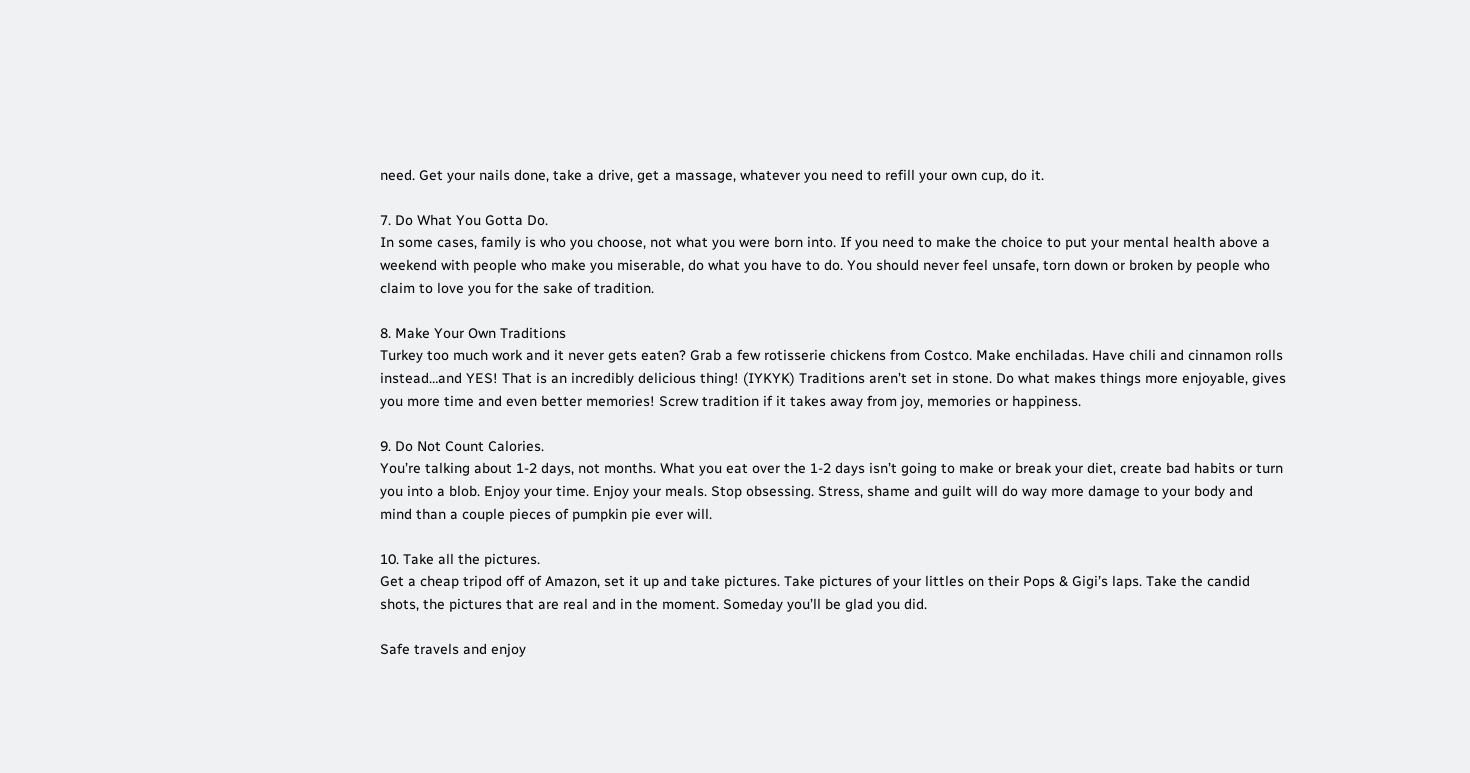need. Get your nails done, take a drive, get a massage, whatever you need to refill your own cup, do it.

7. Do What You Gotta Do.
In some cases, family is who you choose, not what you were born into. If you need to make the choice to put your mental health above a weekend with people who make you miserable, do what you have to do. You should never feel unsafe, torn down or broken by people who claim to love you for the sake of tradition.

8. Make Your Own Traditions
Turkey too much work and it never gets eaten? Grab a few rotisserie chickens from Costco. Make enchiladas. Have chili and cinnamon rolls instead…and YES! That is an incredibly delicious thing! (IYKYK) Traditions aren’t set in stone. Do what makes things more enjoyable, gives you more time and even better memories! Screw tradition if it takes away from joy, memories or happiness.

9. Do Not Count Calories.
You’re talking about 1-2 days, not months. What you eat over the 1-2 days isn’t going to make or break your diet, create bad habits or turn you into a blob. Enjoy your time. Enjoy your meals. Stop obsessing. Stress, shame and guilt will do way more damage to your body and mind than a couple pieces of pumpkin pie ever will.

10. Take all the pictures.
Get a cheap tripod off of Amazon, set it up and take pictures. Take pictures of your littles on their Pops & Gigi’s laps. Take the candid shots, the pictures that are real and in the moment. Someday you’ll be glad you did.

Safe travels and enjoy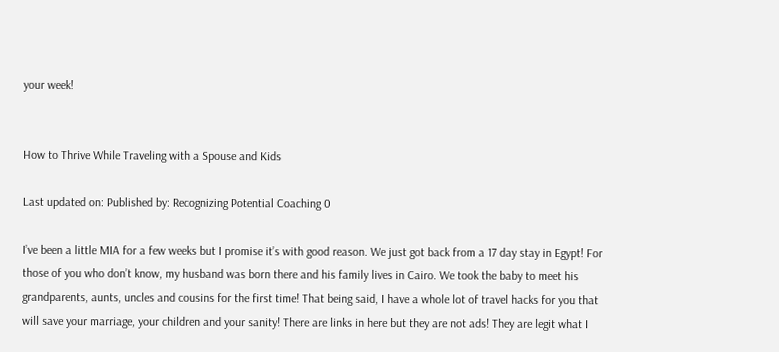your week!


How to Thrive While Traveling with a Spouse and Kids

Last updated on: Published by: Recognizing Potential Coaching 0

I’ve been a little MIA for a few weeks but I promise it’s with good reason. We just got back from a 17 day stay in Egypt! For those of you who don’t know, my husband was born there and his family lives in Cairo. We took the baby to meet his grandparents, aunts, uncles and cousins for the first time! That being said, I have a whole lot of travel hacks for you that will save your marriage, your children and your sanity! There are links in here but they are not ads! They are legit what I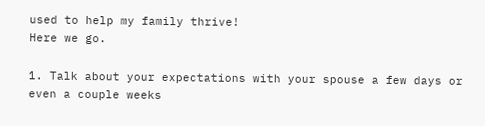used to help my family thrive!
Here we go.

1. Talk about your expectations with your spouse a few days or even a couple weeks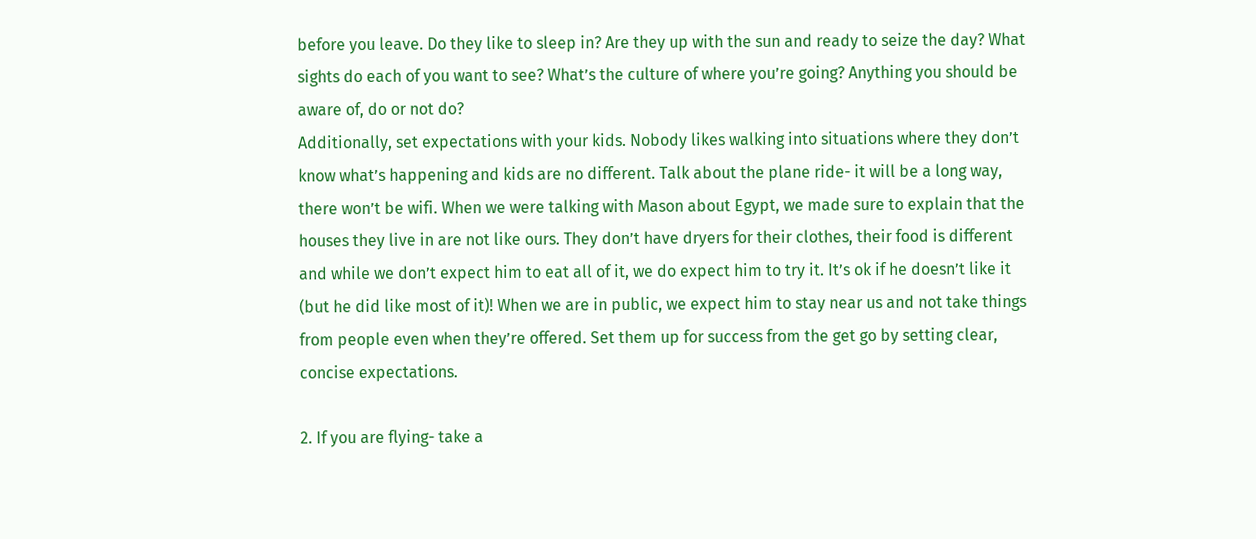before you leave. Do they like to sleep in? Are they up with the sun and ready to seize the day? What sights do each of you want to see? What’s the culture of where you’re going? Anything you should be aware of, do or not do?
Additionally, set expectations with your kids. Nobody likes walking into situations where they don’t know what’s happening and kids are no different. Talk about the plane ride- it will be a long way, there won’t be wifi. When we were talking with Mason about Egypt, we made sure to explain that the houses they live in are not like ours. They don’t have dryers for their clothes, their food is different and while we don’t expect him to eat all of it, we do expect him to try it. It’s ok if he doesn’t like it (but he did like most of it)! When we are in public, we expect him to stay near us and not take things from people even when they’re offered. Set them up for success from the get go by setting clear, concise expectations.

2. If you are flying- take a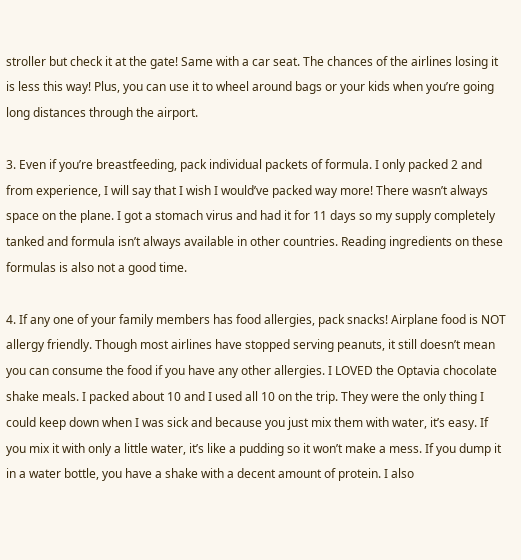stroller but check it at the gate! Same with a car seat. The chances of the airlines losing it is less this way! Plus, you can use it to wheel around bags or your kids when you’re going long distances through the airport.

3. Even if you’re breastfeeding, pack individual packets of formula. I only packed 2 and from experience, I will say that I wish I would’ve packed way more! There wasn’t always space on the plane. I got a stomach virus and had it for 11 days so my supply completely tanked and formula isn’t always available in other countries. Reading ingredients on these formulas is also not a good time.

4. If any one of your family members has food allergies, pack snacks! Airplane food is NOT allergy friendly. Though most airlines have stopped serving peanuts, it still doesn’t mean you can consume the food if you have any other allergies. I LOVED the Optavia chocolate shake meals. I packed about 10 and I used all 10 on the trip. They were the only thing I could keep down when I was sick and because you just mix them with water, it’s easy. If you mix it with only a little water, it’s like a pudding so it won’t make a mess. If you dump it in a water bottle, you have a shake with a decent amount of protein. I also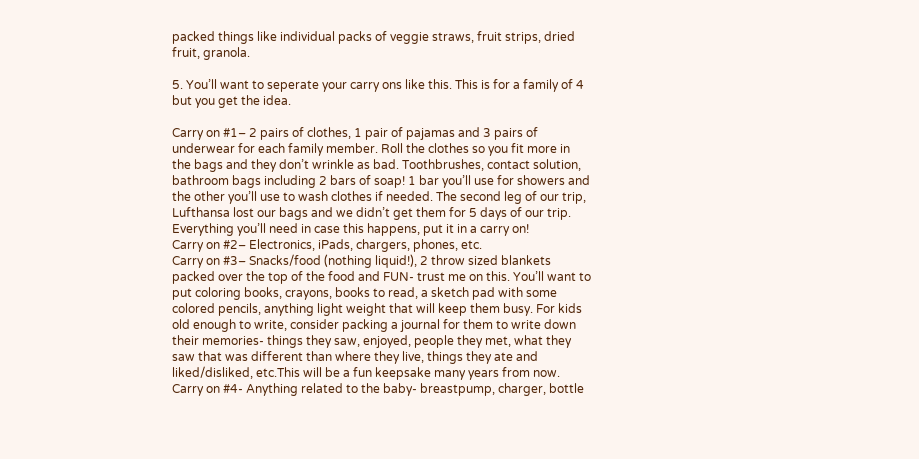packed things like individual packs of veggie straws, fruit strips, dried fruit, granola.

5. You’ll want to seperate your carry ons like this. This is for a family of 4 but you get the idea.

Carry on #1– 2 pairs of clothes, 1 pair of pajamas and 3 pairs of underwear for each family member. Roll the clothes so you fit more in the bags and they don’t wrinkle as bad. Toothbrushes, contact solution, bathroom bags including 2 bars of soap! 1 bar you’ll use for showers and the other you’ll use to wash clothes if needed. The second leg of our trip, Lufthansa lost our bags and we didn’t get them for 5 days of our trip. Everything you’ll need in case this happens, put it in a carry on!
Carry on #2– Electronics, iPads, chargers, phones, etc.
Carry on #3– Snacks/food (nothing liquid!), 2 throw sized blankets packed over the top of the food and FUN- trust me on this. You’ll want to put coloring books, crayons, books to read, a sketch pad with some colored pencils, anything light weight that will keep them busy. For kids old enough to write, consider packing a journal for them to write down their memories- things they saw, enjoyed, people they met, what they saw that was different than where they live, things they ate and liked/disliked, etc.This will be a fun keepsake many years from now.
Carry on #4- Anything related to the baby- breastpump, charger, bottle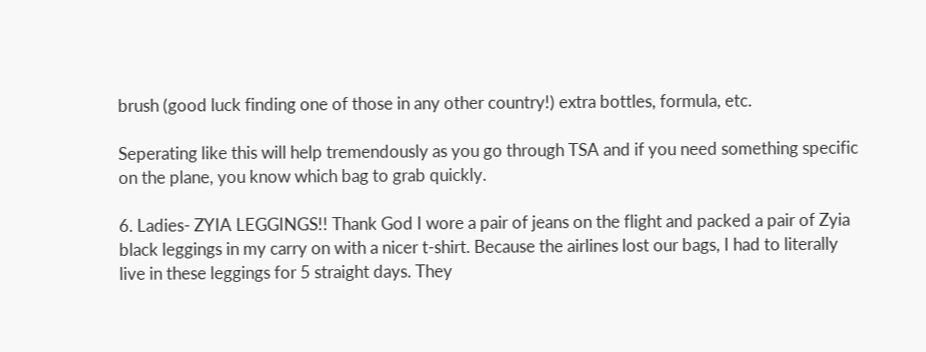brush (good luck finding one of those in any other country!) extra bottles, formula, etc.

Seperating like this will help tremendously as you go through TSA and if you need something specific on the plane, you know which bag to grab quickly.

6. Ladies- ZYIA LEGGINGS!! Thank God I wore a pair of jeans on the flight and packed a pair of Zyia black leggings in my carry on with a nicer t-shirt. Because the airlines lost our bags, I had to literally live in these leggings for 5 straight days. They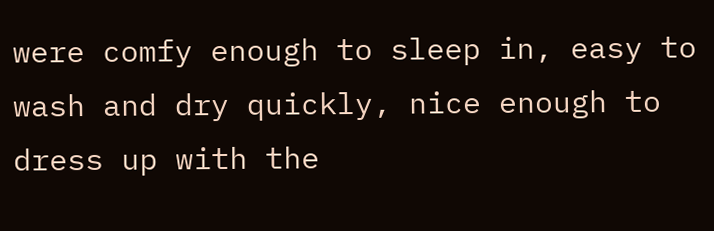were comfy enough to sleep in, easy to wash and dry quickly, nice enough to dress up with the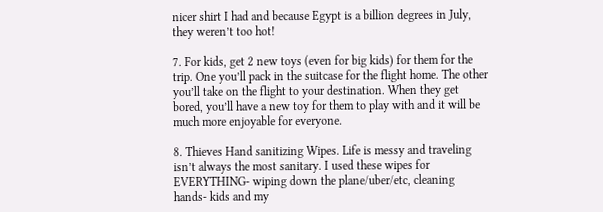nicer shirt I had and because Egypt is a billion degrees in July, they weren’t too hot!

7. For kids, get 2 new toys (even for big kids) for them for the trip. One you’ll pack in the suitcase for the flight home. The other you’ll take on the flight to your destination. When they get bored, you’ll have a new toy for them to play with and it will be much more enjoyable for everyone.

8. Thieves Hand sanitizing Wipes. Life is messy and traveling isn’t always the most sanitary. I used these wipes for EVERYTHING- wiping down the plane/uber/etc, cleaning hands- kids and my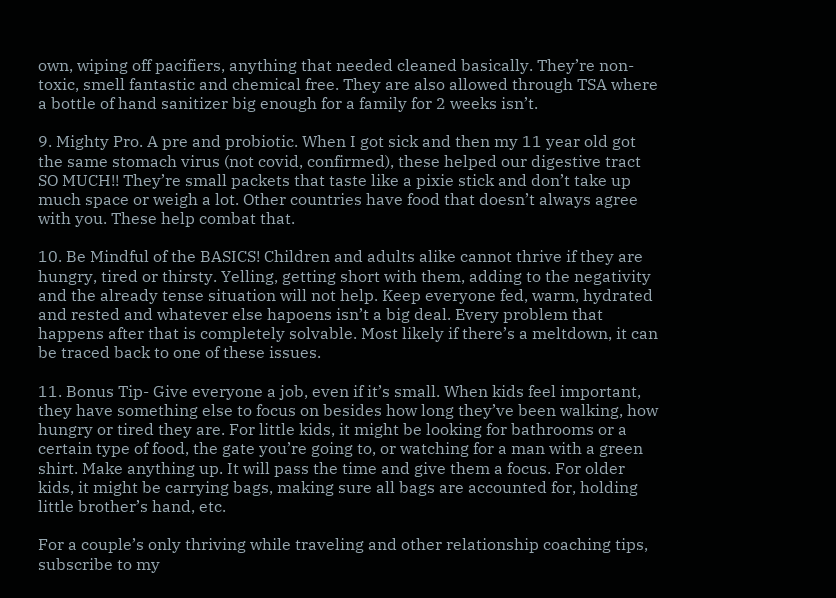own, wiping off pacifiers, anything that needed cleaned basically. They’re non-toxic, smell fantastic and chemical free. They are also allowed through TSA where a bottle of hand sanitizer big enough for a family for 2 weeks isn’t.

9. Mighty Pro. A pre and probiotic. When I got sick and then my 11 year old got the same stomach virus (not covid, confirmed), these helped our digestive tract SO MUCH!! They’re small packets that taste like a pixie stick and don’t take up much space or weigh a lot. Other countries have food that doesn’t always agree with you. These help combat that.

10. Be Mindful of the BASICS! Children and adults alike cannot thrive if they are hungry, tired or thirsty. Yelling, getting short with them, adding to the negativity and the already tense situation will not help. Keep everyone fed, warm, hydrated and rested and whatever else hapoens isn’t a big deal. Every problem that happens after that is completely solvable. Most likely if there’s a meltdown, it can be traced back to one of these issues.

11. Bonus Tip- Give everyone a job, even if it’s small. When kids feel important, they have something else to focus on besides how long they’ve been walking, how hungry or tired they are. For little kids, it might be looking for bathrooms or a certain type of food, the gate you’re going to, or watching for a man with a green shirt. Make anything up. It will pass the time and give them a focus. For older kids, it might be carrying bags, making sure all bags are accounted for, holding little brother’s hand, etc.

For a couple’s only thriving while traveling and other relationship coaching tips, subscribe to my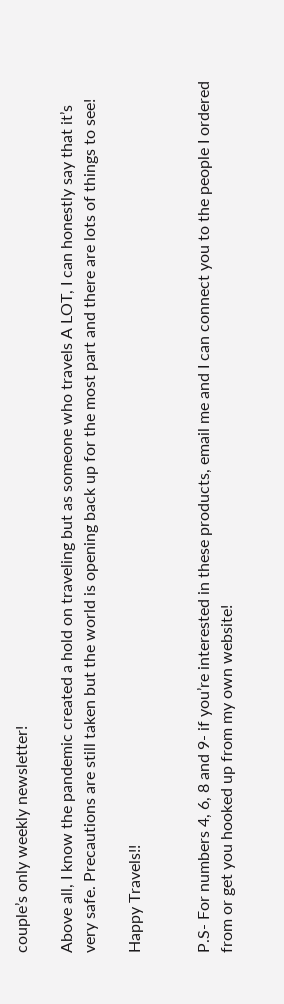couple’s only weekly newsletter!

Above all, I know the pandemic created a hold on traveling but as someone who travels A LOT, I can honestly say that it’s very safe. Precautions are still taken but the world is opening back up for the most part and there are lots of things to see!

Happy Travels!!


P.S- For numbers 4, 6, 8 and 9- if you’re interested in these products, email me and I can connect you to the people I ordered from or get you hooked up from my own website!